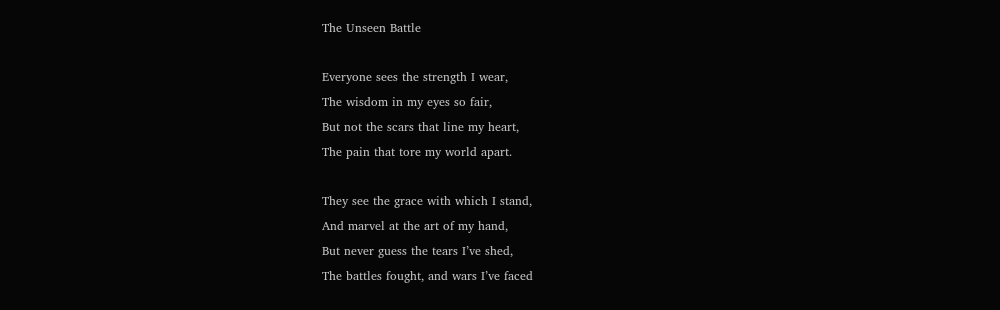The Unseen Battle

Everyone sees the strength I wear,
The wisdom in my eyes so fair,
But not the scars that line my heart,
The pain that tore my world apart.

They see the grace with which I stand,
And marvel at the art of my hand,
But never guess the tears I’ve shed,
The battles fought, and wars I’ve faced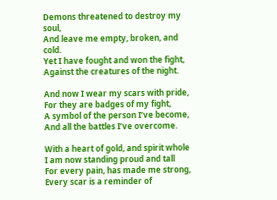Demons threatened to destroy my soul,
And leave me empty, broken, and cold.
Yet I have fought and won the fight,
Against the creatures of the night.

And now I wear my scars with pride,
For they are badges of my fight,
A symbol of the person I’ve become,
And all the battles I’ve overcome.

With a heart of gold, and spirit whole
I am now standing proud and tall
For every pain, has made me strong,
Every scar is a reminder of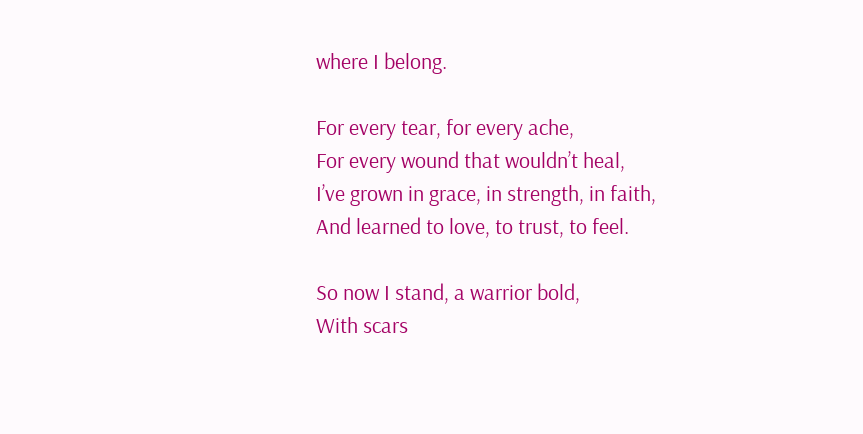where I belong.

For every tear, for every ache,
For every wound that wouldn’t heal,
I’ve grown in grace, in strength, in faith,
And learned to love, to trust, to feel.

So now I stand, a warrior bold,
With scars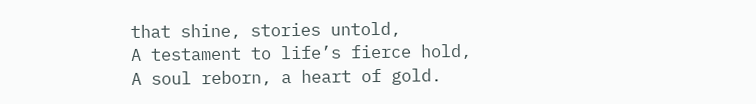that shine, stories untold,
A testament to life’s fierce hold,
A soul reborn, a heart of gold.